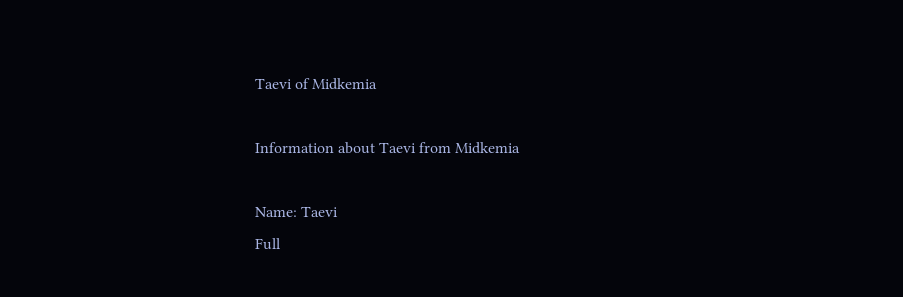Taevi of Midkemia

Information about Taevi from Midkemia

Name: Taevi
Full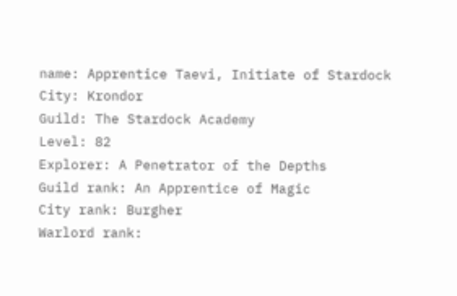name: Apprentice Taevi, Initiate of Stardock
City: Krondor
Guild: The Stardock Academy
Level: 82
Explorer: A Penetrator of the Depths
Guild rank: An Apprentice of Magic
City rank: Burgher
Warlord rank: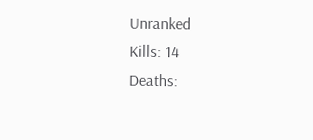Unranked
Kills: 14
Deaths: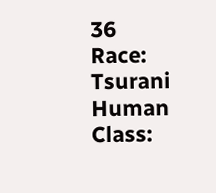36
Race: Tsurani Human
Class: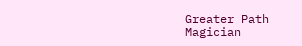Greater Path Magician